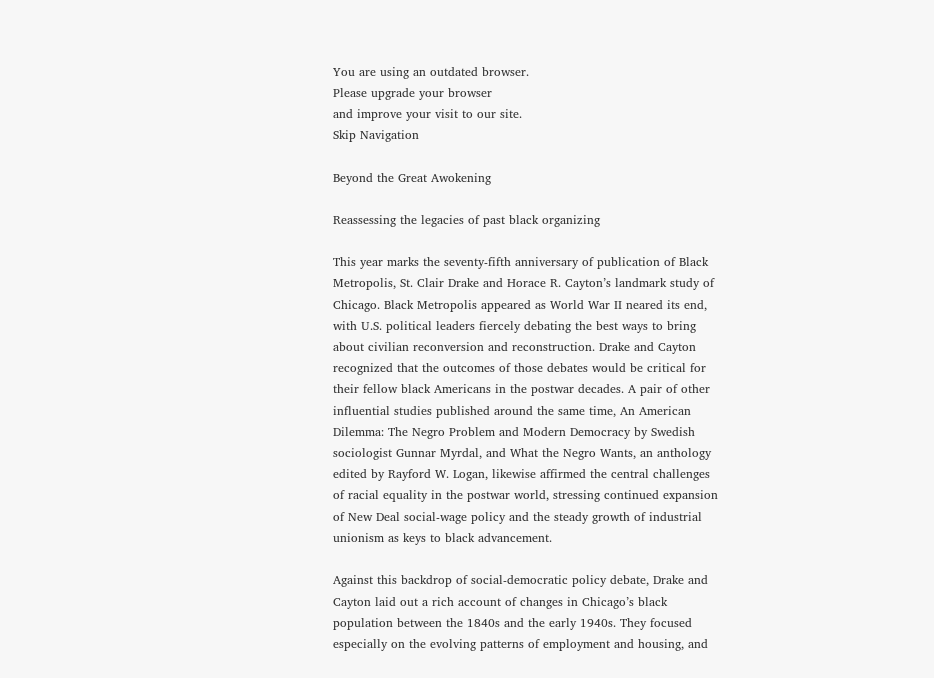You are using an outdated browser.
Please upgrade your browser
and improve your visit to our site.
Skip Navigation

Beyond the Great Awokening

Reassessing the legacies of past black organizing

This year marks the seventy-fifth anniversary of publication of Black Metropolis, St. Clair Drake and Horace R. Cayton’s landmark study of Chicago. Black Metropolis appeared as World War II neared its end, with U.S. political leaders fiercely debating the best ways to bring about civilian reconversion and reconstruction. Drake and Cayton recognized that the outcomes of those debates would be critical for their fellow black Americans in the postwar decades. A pair of other influential studies published around the same time, An American Dilemma: The Negro Problem and Modern Democracy by Swedish sociologist Gunnar Myrdal, and What the Negro Wants, an anthology edited by Rayford W. Logan, likewise affirmed the central challenges of racial equality in the postwar world, stressing continued expansion of New Deal social-wage policy and the steady growth of industrial unionism as keys to black advancement.

Against this backdrop of social-democratic policy debate, Drake and Cayton laid out a rich account of changes in Chicago’s black population between the 1840s and the early 1940s. They focused especially on the evolving patterns of employment and housing, and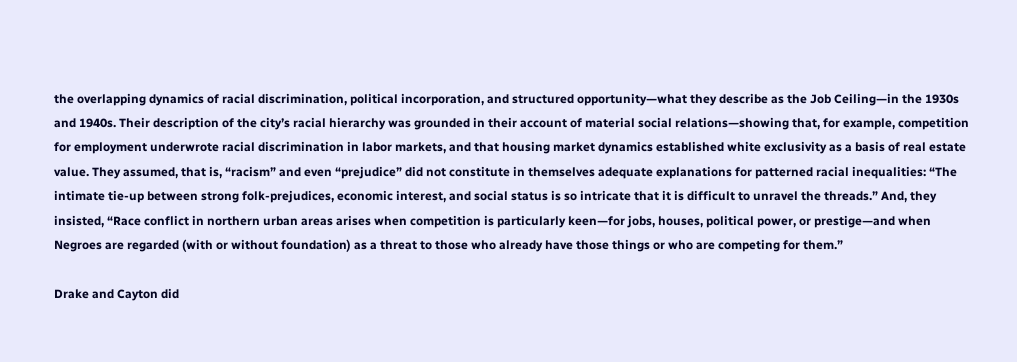the overlapping dynamics of racial discrimination, political incorporation, and structured opportunity—what they describe as the Job Ceiling—in the 1930s and 1940s. Their description of the city’s racial hierarchy was grounded in their account of material social relations—showing that, for example, competition for employment underwrote racial discrimination in labor markets, and that housing market dynamics established white exclusivity as a basis of real estate value. They assumed, that is, “racism” and even “prejudice” did not constitute in themselves adequate explanations for patterned racial inequalities: “The intimate tie-up between strong folk-prejudices, economic interest, and social status is so intricate that it is difficult to unravel the threads.” And, they insisted, “Race conflict in northern urban areas arises when competition is particularly keen—for jobs, houses, political power, or prestige—and when Negroes are regarded (with or without foundation) as a threat to those who already have those things or who are competing for them.”

Drake and Cayton did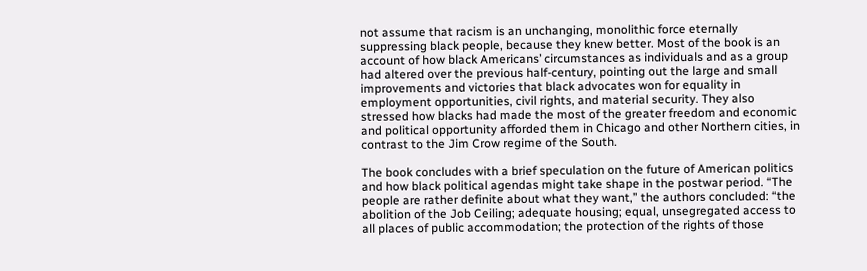not assume that racism is an unchanging, monolithic force eternally suppressing black people, because they knew better. Most of the book is an account of how black Americans’ circumstances as individuals and as a group had altered over the previous half-century, pointing out the large and small improvements and victories that black advocates won for equality in employment opportunities, civil rights, and material security. They also stressed how blacks had made the most of the greater freedom and economic and political opportunity afforded them in Chicago and other Northern cities, in contrast to the Jim Crow regime of the South.

The book concludes with a brief speculation on the future of American politics and how black political agendas might take shape in the postwar period. “The people are rather definite about what they want,” the authors concluded: “the abolition of the Job Ceiling; adequate housing; equal, unsegregated access to all places of public accommodation; the protection of the rights of those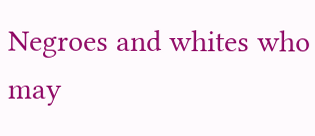Negroes and whites who may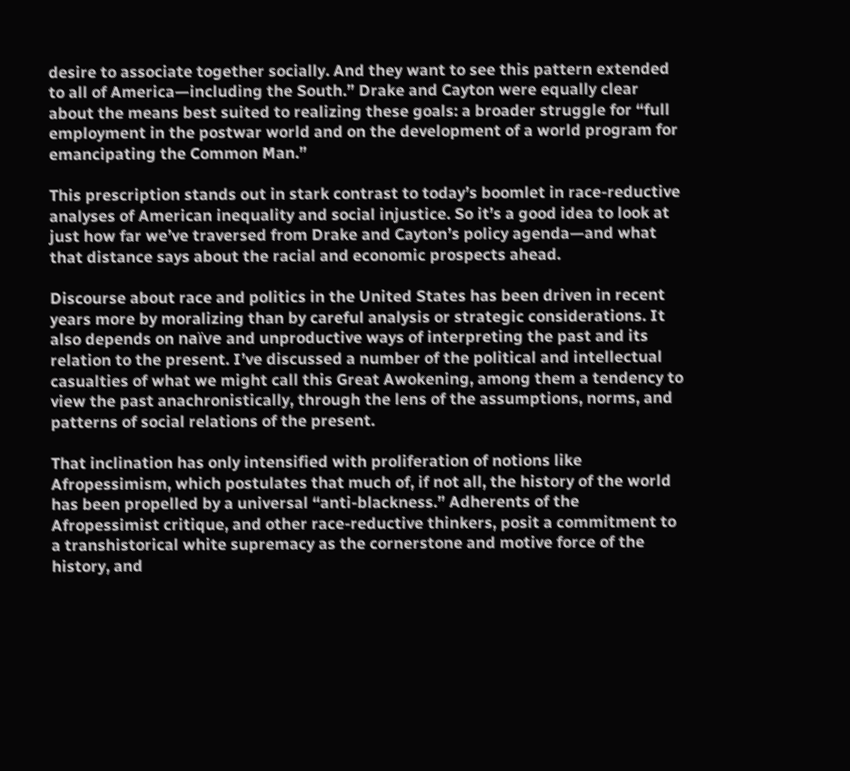desire to associate together socially. And they want to see this pattern extended to all of America—including the South.” Drake and Cayton were equally clear about the means best suited to realizing these goals: a broader struggle for “full employment in the postwar world and on the development of a world program for emancipating the Common Man.”

This prescription stands out in stark contrast to today’s boomlet in race-reductive analyses of American inequality and social injustice. So it’s a good idea to look at just how far we’ve traversed from Drake and Cayton’s policy agenda—and what that distance says about the racial and economic prospects ahead.

Discourse about race and politics in the United States has been driven in recent years more by moralizing than by careful analysis or strategic considerations. It also depends on naïve and unproductive ways of interpreting the past and its relation to the present. I’ve discussed a number of the political and intellectual casualties of what we might call this Great Awokening, among them a tendency to view the past anachronistically, through the lens of the assumptions, norms, and patterns of social relations of the present.

That inclination has only intensified with proliferation of notions like Afropessimism, which postulates that much of, if not all, the history of the world has been propelled by a universal “anti-blackness.” Adherents of the Afropessimist critique, and other race-reductive thinkers, posit a commitment to a transhistorical white supremacy as the cornerstone and motive force of the history, and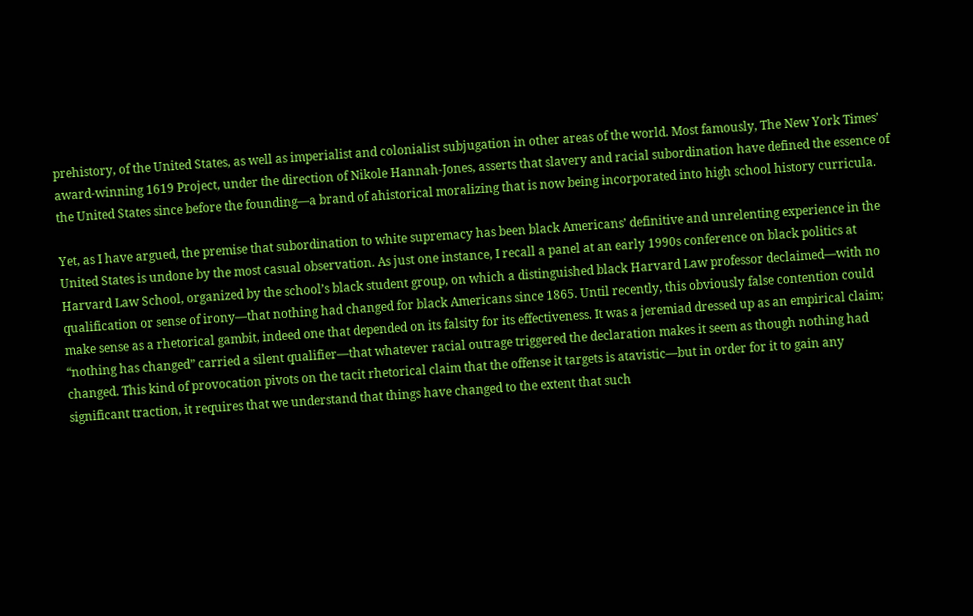prehistory, of the United States, as well as imperialist and colonialist subjugation in other areas of the world. Most famously, The New York Times’ award-winning 1619 Project, under the direction of Nikole Hannah-Jones, asserts that slavery and racial subordination have defined the essence of the United States since before the founding—a brand of ahistorical moralizing that is now being incorporated into high school history curricula.

Yet, as I have argued, the premise that subordination to white supremacy has been black Americans’ definitive and unrelenting experience in the United States is undone by the most casual observation. As just one instance, I recall a panel at an early 1990s conference on black politics at Harvard Law School, organized by the school’s black student group, on which a distinguished black Harvard Law professor declaimed—with no qualification or sense of irony—that nothing had changed for black Americans since 1865. Until recently, this obviously false contention could make sense as a rhetorical gambit, indeed one that depended on its falsity for its effectiveness. It was a jeremiad dressed up as an empirical claim; “nothing has changed” carried a silent qualifier—that whatever racial outrage triggered the declaration makes it seem as though nothing had changed. This kind of provocation pivots on the tacit rhetorical claim that the offense it targets is atavistic—but in order for it to gain any significant traction, it requires that we understand that things have changed to the extent that such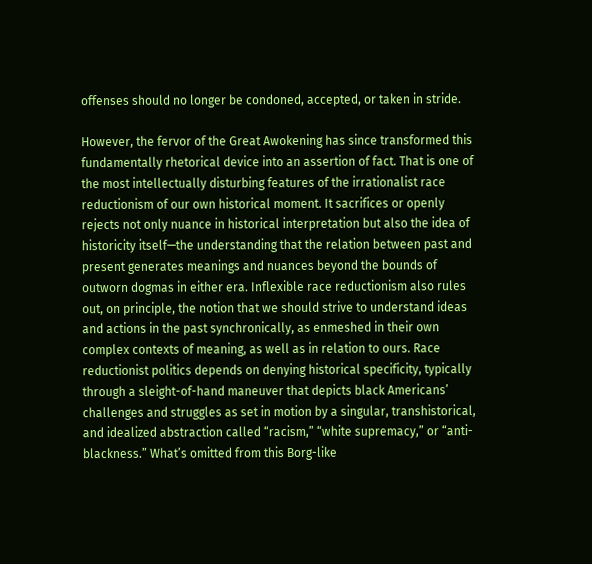offenses should no longer be condoned, accepted, or taken in stride.

However, the fervor of the Great Awokening has since transformed this fundamentally rhetorical device into an assertion of fact. That is one of the most intellectually disturbing features of the irrationalist race reductionism of our own historical moment. It sacrifices or openly rejects not only nuance in historical interpretation but also the idea of historicity itself—the understanding that the relation between past and present generates meanings and nuances beyond the bounds of outworn dogmas in either era. Inflexible race reductionism also rules out, on principle, the notion that we should strive to understand ideas and actions in the past synchronically, as enmeshed in their own complex contexts of meaning, as well as in relation to ours. Race reductionist politics depends on denying historical specificity, typically through a sleight-of-hand maneuver that depicts black Americans’ challenges and struggles as set in motion by a singular, transhistorical, and idealized abstraction called “racism,” “white supremacy,” or “anti-blackness.” What’s omitted from this Borg-like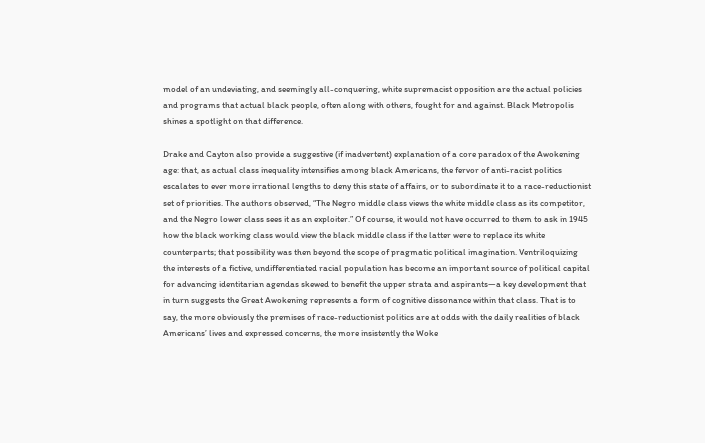model of an undeviating, and seemingly all-conquering, white supremacist opposition are the actual policies and programs that actual black people, often along with others, fought for and against. Black Metropolis shines a spotlight on that difference.

Drake and Cayton also provide a suggestive (if inadvertent) explanation of a core paradox of the Awokening age: that, as actual class inequality intensifies among black Americans, the fervor of anti-racist politics escalates to ever more irrational lengths to deny this state of affairs, or to subordinate it to a race-reductionist set of priorities. The authors observed, “The Negro middle class views the white middle class as its competitor, and the Negro lower class sees it as an exploiter.” Of course, it would not have occurred to them to ask in 1945 how the black working class would view the black middle class if the latter were to replace its white counterparts; that possibility was then beyond the scope of pragmatic political imagination. Ventriloquizing the interests of a fictive, undifferentiated racial population has become an important source of political capital for advancing identitarian agendas skewed to benefit the upper strata and aspirants—a key development that in turn suggests the Great Awokening represents a form of cognitive dissonance within that class. That is to say, the more obviously the premises of race-reductionist politics are at odds with the daily realities of black Americans’ lives and expressed concerns, the more insistently the Woke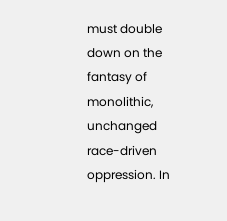must double down on the fantasy of monolithic, unchanged race-driven oppression. In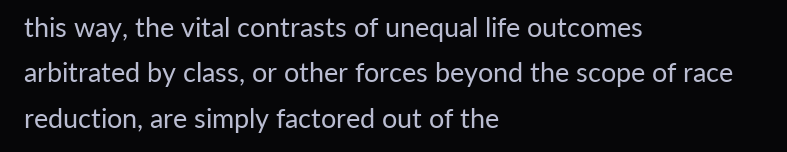this way, the vital contrasts of unequal life outcomes arbitrated by class, or other forces beyond the scope of race reduction, are simply factored out of the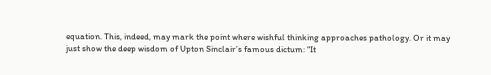equation. This, indeed, may mark the point where wishful thinking approaches pathology. Or it may just show the deep wisdom of Upton Sinclair’s famous dictum: “It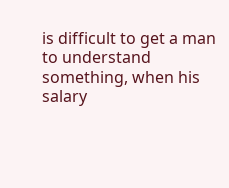is difficult to get a man to understand something, when his salary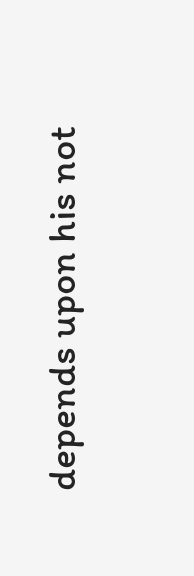depends upon his not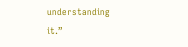understanding it.”